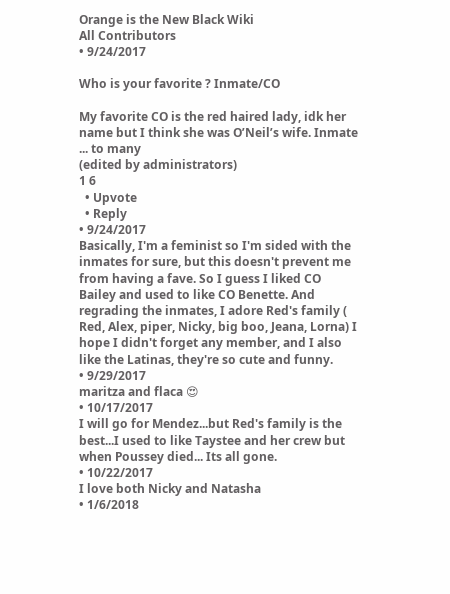Orange is the New Black Wiki
All Contributors
• 9/24/2017

Who is your favorite ? Inmate/CO

My favorite CO is the red haired lady, idk her name but I think she was O’Neil’s wife. Inmate ... to many
(edited by administrators)
1 6
  • Upvote
  • Reply
• 9/24/2017
Basically, I'm a feminist so I'm sided with the inmates for sure, but this doesn't prevent me from having a fave. So I guess I liked CO Bailey and used to like CO Benette. And regrading the inmates, I adore Red's family ( Red, Alex, piper, Nicky, big boo, Jeana, Lorna) I hope I didn't forget any member, and I also like the Latinas, they're so cute and funny.
• 9/29/2017
maritza and flaca 😍
• 10/17/2017
I will go for Mendez...but Red's family is the best...I used to like Taystee and her crew but when Poussey died... Its all gone.
• 10/22/2017
I love both Nicky and Natasha
• 1/6/2018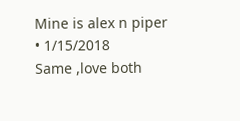Mine is alex n piper
• 1/15/2018
Same ,love both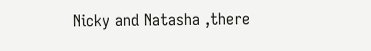Nicky and Natasha ,there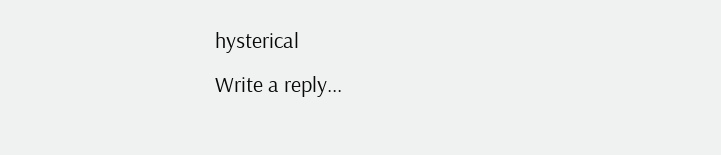hysterical
Write a reply...